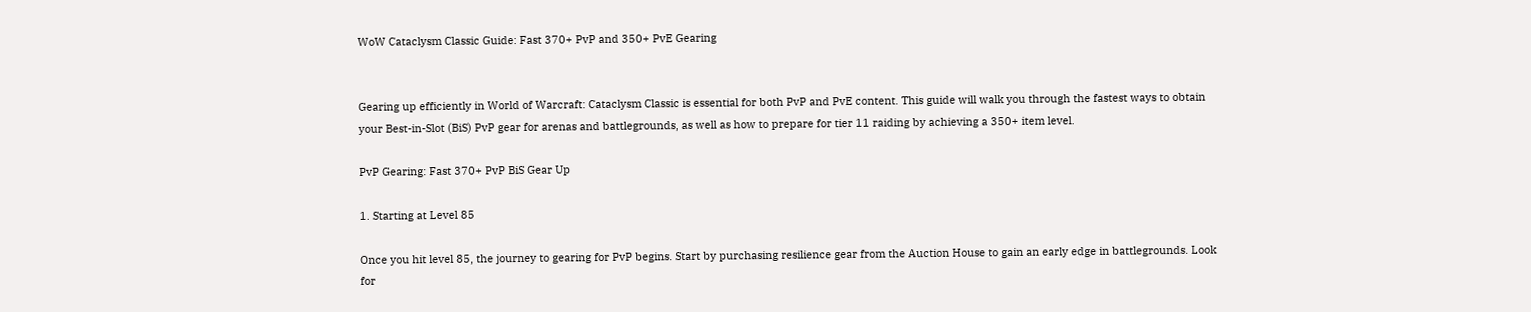WoW Cataclysm Classic Guide: Fast 370+ PvP and 350+ PvE Gearing


Gearing up efficiently in World of Warcraft: Cataclysm Classic is essential for both PvP and PvE content. This guide will walk you through the fastest ways to obtain your Best-in-Slot (BiS) PvP gear for arenas and battlegrounds, as well as how to prepare for tier 11 raiding by achieving a 350+ item level.

PvP Gearing: Fast 370+ PvP BiS Gear Up

1. Starting at Level 85

Once you hit level 85, the journey to gearing for PvP begins. Start by purchasing resilience gear from the Auction House to gain an early edge in battlegrounds. Look for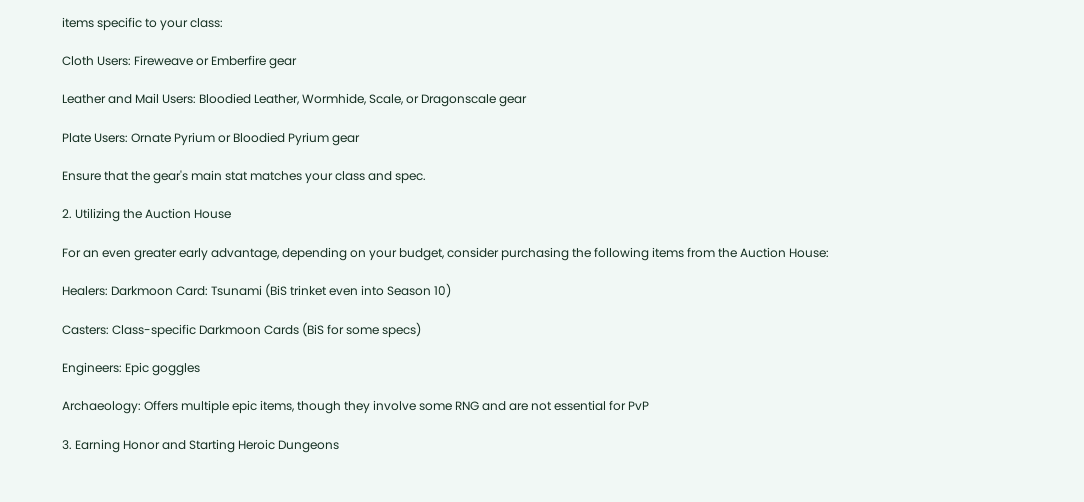items specific to your class:

Cloth Users: Fireweave or Emberfire gear

Leather and Mail Users: Bloodied Leather, Wormhide, Scale, or Dragonscale gear

Plate Users: Ornate Pyrium or Bloodied Pyrium gear

Ensure that the gear's main stat matches your class and spec.

2. Utilizing the Auction House

For an even greater early advantage, depending on your budget, consider purchasing the following items from the Auction House:

Healers: Darkmoon Card: Tsunami (BiS trinket even into Season 10)

Casters: Class-specific Darkmoon Cards (BiS for some specs)

Engineers: Epic goggles

Archaeology: Offers multiple epic items, though they involve some RNG and are not essential for PvP

3. Earning Honor and Starting Heroic Dungeons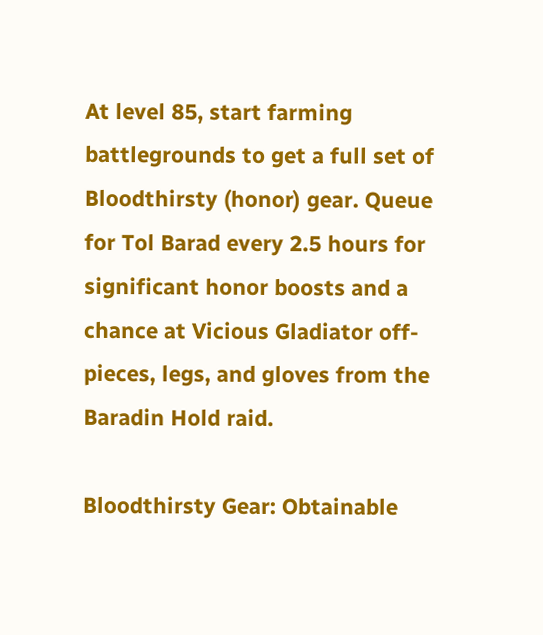At level 85, start farming battlegrounds to get a full set of Bloodthirsty (honor) gear. Queue for Tol Barad every 2.5 hours for significant honor boosts and a chance at Vicious Gladiator off-pieces, legs, and gloves from the Baradin Hold raid.

Bloodthirsty Gear: Obtainable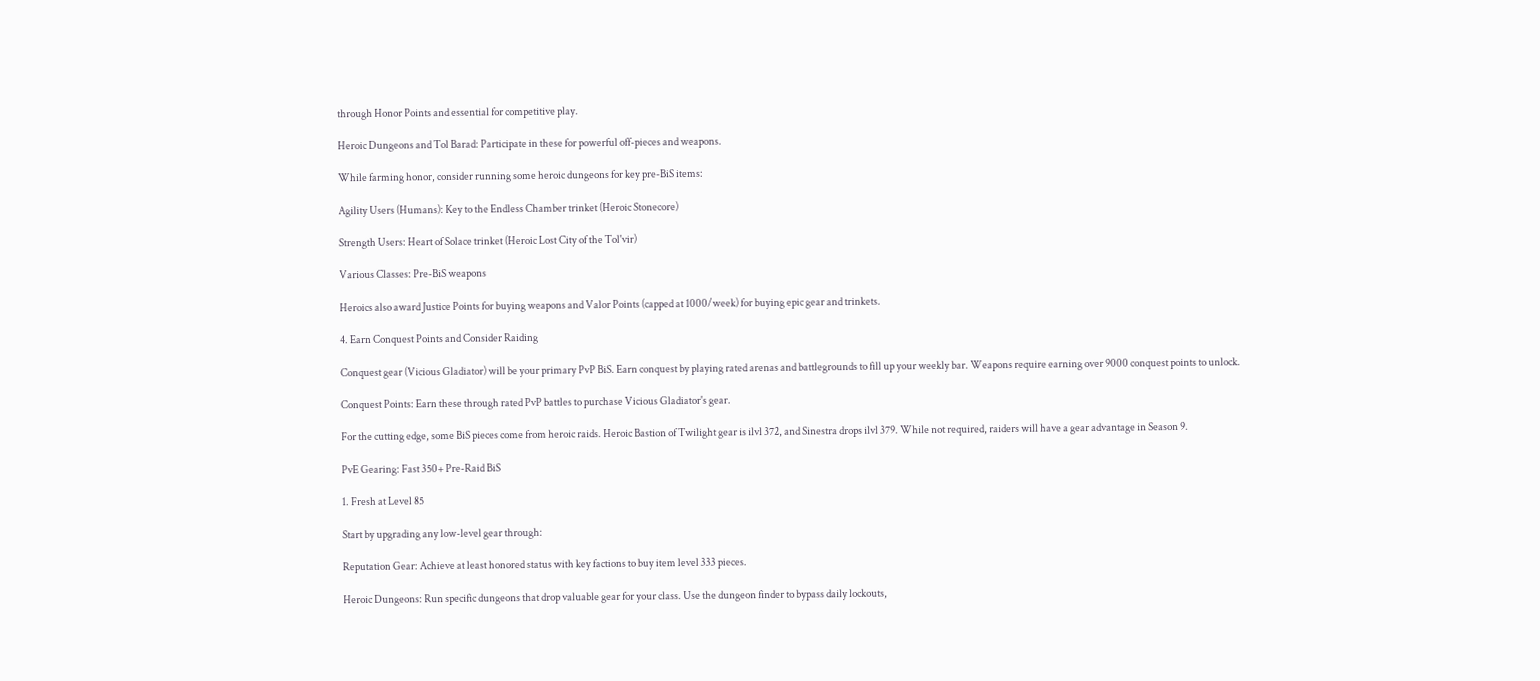through Honor Points and essential for competitive play.

Heroic Dungeons and Tol Barad: Participate in these for powerful off-pieces and weapons.

While farming honor, consider running some heroic dungeons for key pre-BiS items:

Agility Users (Humans): Key to the Endless Chamber trinket (Heroic Stonecore)

Strength Users: Heart of Solace trinket (Heroic Lost City of the Tol'vir)

Various Classes: Pre-BiS weapons

Heroics also award Justice Points for buying weapons and Valor Points (capped at 1000/week) for buying epic gear and trinkets.

4. Earn Conquest Points and Consider Raiding

Conquest gear (Vicious Gladiator) will be your primary PvP BiS. Earn conquest by playing rated arenas and battlegrounds to fill up your weekly bar. Weapons require earning over 9000 conquest points to unlock.

Conquest Points: Earn these through rated PvP battles to purchase Vicious Gladiator's gear.

For the cutting edge, some BiS pieces come from heroic raids. Heroic Bastion of Twilight gear is ilvl 372, and Sinestra drops ilvl 379. While not required, raiders will have a gear advantage in Season 9.

PvE Gearing: Fast 350+ Pre-Raid BiS

1. Fresh at Level 85

Start by upgrading any low-level gear through:

Reputation Gear: Achieve at least honored status with key factions to buy item level 333 pieces.

Heroic Dungeons: Run specific dungeons that drop valuable gear for your class. Use the dungeon finder to bypass daily lockouts,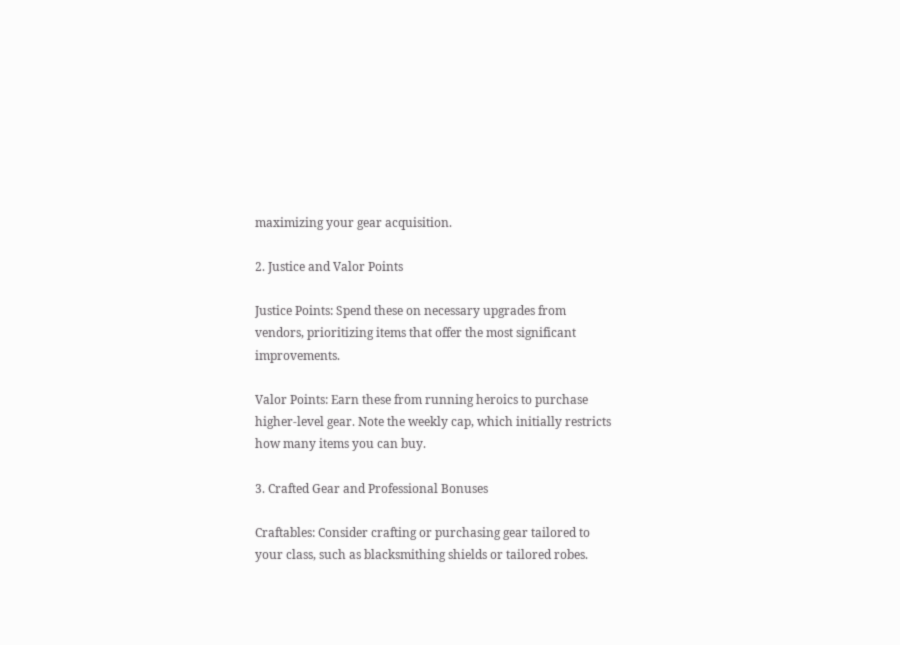maximizing your gear acquisition.

2. Justice and Valor Points

Justice Points: Spend these on necessary upgrades from vendors, prioritizing items that offer the most significant improvements.

Valor Points: Earn these from running heroics to purchase higher-level gear. Note the weekly cap, which initially restricts how many items you can buy.

3. Crafted Gear and Professional Bonuses

Craftables: Consider crafting or purchasing gear tailored to your class, such as blacksmithing shields or tailored robes.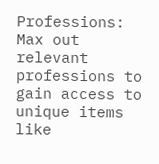Professions: Max out relevant professions to gain access to unique items like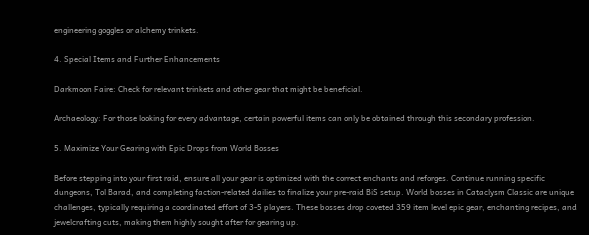engineering goggles or alchemy trinkets.

4. Special Items and Further Enhancements

Darkmoon Faire: Check for relevant trinkets and other gear that might be beneficial.

Archaeology: For those looking for every advantage, certain powerful items can only be obtained through this secondary profession.

5. Maximize Your Gearing with Epic Drops from World Bosses

Before stepping into your first raid, ensure all your gear is optimized with the correct enchants and reforges. Continue running specific dungeons, Tol Barad, and completing faction-related dailies to finalize your pre-raid BiS setup. World bosses in Cataclysm Classic are unique challenges, typically requiring a coordinated effort of 3-5 players. These bosses drop coveted 359 item level epic gear, enchanting recipes, and jewelcrafting cuts, making them highly sought after for gearing up.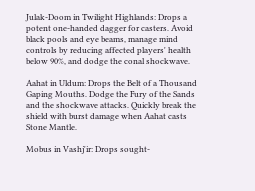Julak-Doom in Twilight Highlands: Drops a potent one-handed dagger for casters. Avoid black pools and eye beams, manage mind controls by reducing affected players' health below 90%, and dodge the conal shockwave.

Aahat in Uldum: Drops the Belt of a Thousand Gaping Mouths. Dodge the Fury of the Sands and the shockwave attacks. Quickly break the shield with burst damage when Aahat casts Stone Mantle.

Mobus in Vashj'ir: Drops sought-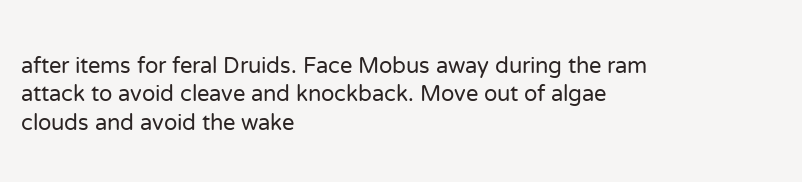after items for feral Druids. Face Mobus away during the ram attack to avoid cleave and knockback. Move out of algae clouds and avoid the wake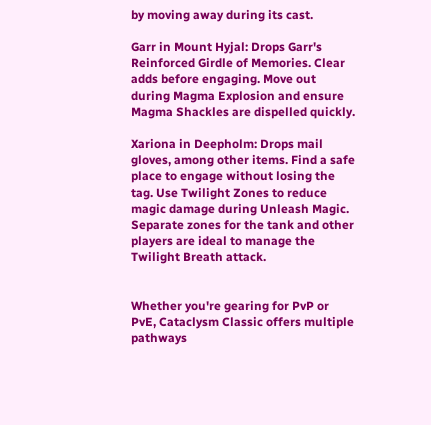by moving away during its cast.

Garr in Mount Hyjal: Drops Garr's Reinforced Girdle of Memories. Clear adds before engaging. Move out during Magma Explosion and ensure Magma Shackles are dispelled quickly.

Xariona in Deepholm: Drops mail gloves, among other items. Find a safe place to engage without losing the tag. Use Twilight Zones to reduce magic damage during Unleash Magic. Separate zones for the tank and other players are ideal to manage the Twilight Breath attack.


Whether you're gearing for PvP or PvE, Cataclysm Classic offers multiple pathways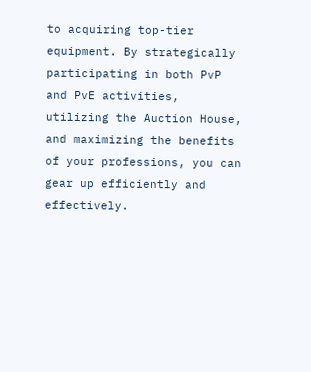to acquiring top-tier equipment. By strategically participating in both PvP and PvE activities, utilizing the Auction House, and maximizing the benefits of your professions, you can gear up efficiently and effectively.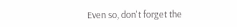Even so, don't forget the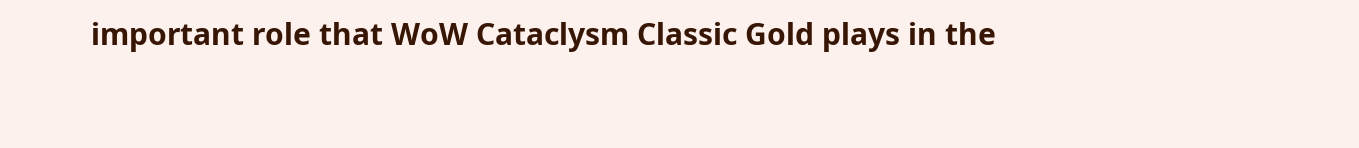important role that WoW Cataclysm Classic Gold plays in the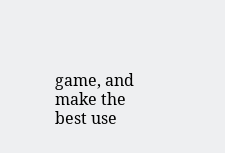game, and make the best use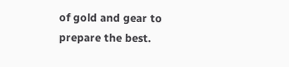of gold and gear to prepare the best.